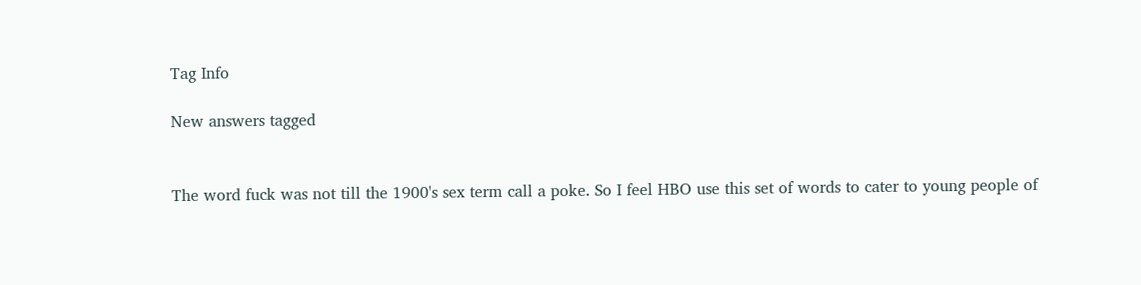Tag Info

New answers tagged


The word fuck was not till the 1900's sex term call a poke. So I feel HBO use this set of words to cater to young people of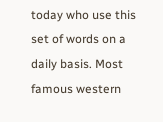today who use this set of words on a daily basis. Most famous western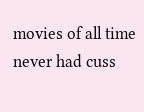movies of all time never had cuss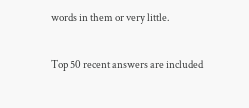words in them or very little.

Top 50 recent answers are included